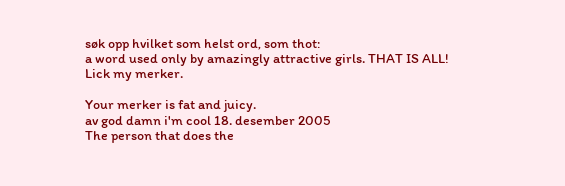søk opp hvilket som helst ord, som thot:
a word used only by amazingly attractive girls. THAT IS ALL!
Lick my merker.

Your merker is fat and juicy.
av god damn i'm cool 18. desember 2005
The person that does the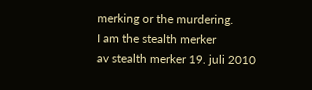merking or the murdering.
I am the stealth merker
av stealth merker 19. juli 2010